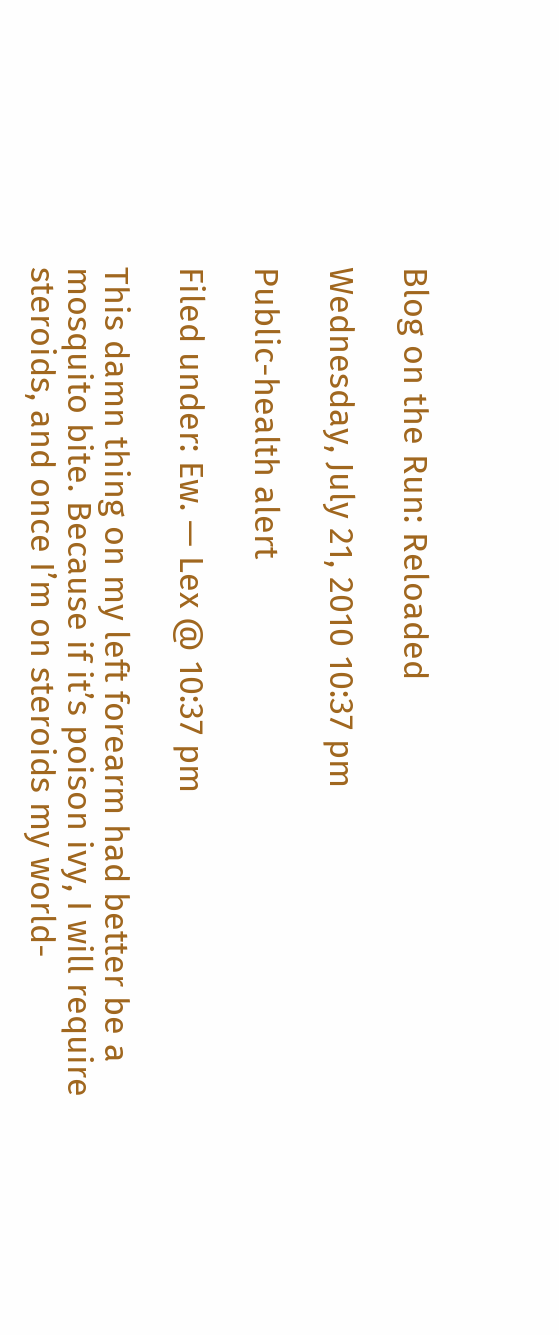Blog on the Run: Reloaded

Wednesday, July 21, 2010 10:37 pm

Public-health alert

Filed under: Ew. — Lex @ 10:37 pm

This damn thing on my left forearm had better be a mosquito bite. Because if it’s poison ivy, I will require steroids, and once I’m on steroids my world-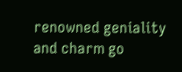renowned geniality and charm go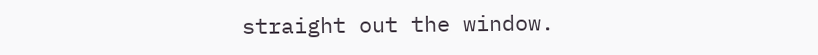straight out the window.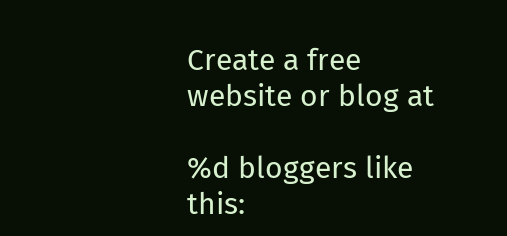Create a free website or blog at

%d bloggers like this: